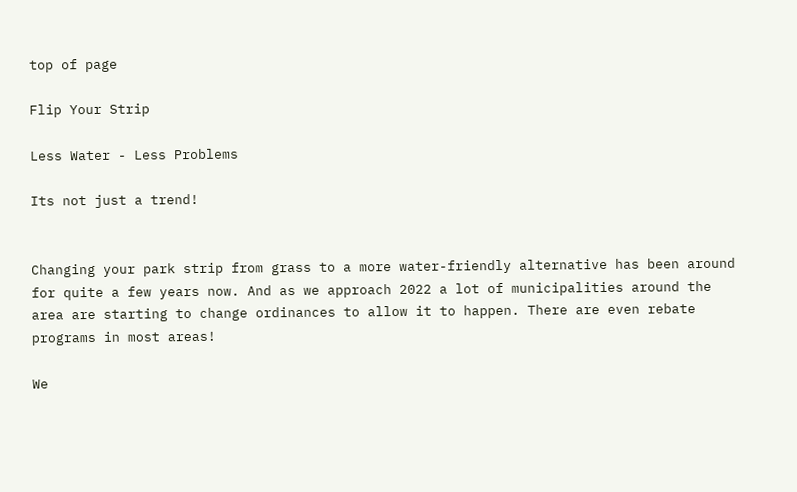top of page

Flip Your Strip

Less Water - Less Problems

Its not just a trend!


Changing your park strip from grass to a more water-friendly alternative has been around for quite a few years now. And as we approach 2022 a lot of municipalities around the area are starting to change ordinances to allow it to happen. There are even rebate programs in most areas!

We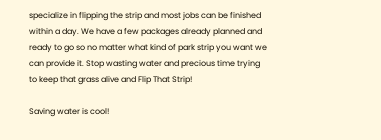specialize in flipping the strip and most jobs can be finished within a day. We have a few packages already planned and ready to go so no matter what kind of park strip you want we can provide it. Stop wasting water and precious time trying to keep that grass alive and Flip That Strip!

Saving water is cool!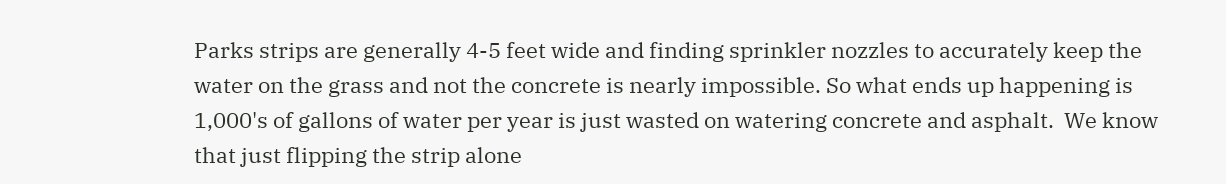Parks strips are generally 4-5 feet wide and finding sprinkler nozzles to accurately keep the water on the grass and not the concrete is nearly impossible. So what ends up happening is 1,000's of gallons of water per year is just wasted on watering concrete and asphalt.  We know that just flipping the strip alone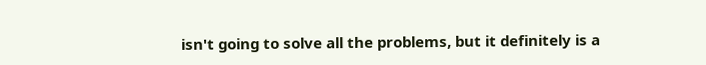isn't going to solve all the problems, but it definitely is a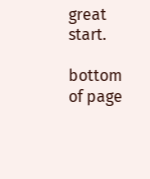great start.

bottom of page